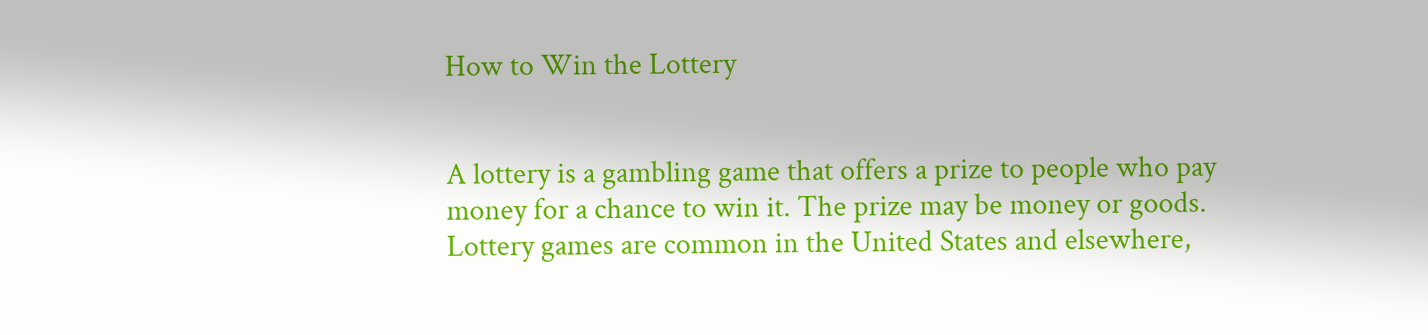How to Win the Lottery


A lottery is a gambling game that offers a prize to people who pay money for a chance to win it. The prize may be money or goods. Lottery games are common in the United States and elsewhere,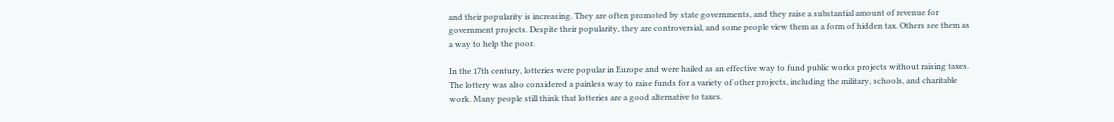and their popularity is increasing. They are often promoted by state governments, and they raise a substantial amount of revenue for government projects. Despite their popularity, they are controversial, and some people view them as a form of hidden tax. Others see them as a way to help the poor.

In the 17th century, lotteries were popular in Europe and were hailed as an effective way to fund public works projects without raising taxes. The lottery was also considered a painless way to raise funds for a variety of other projects, including the military, schools, and charitable work. Many people still think that lotteries are a good alternative to taxes.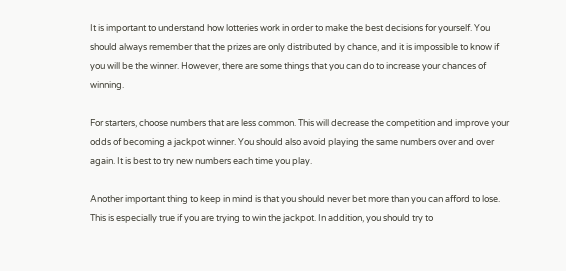It is important to understand how lotteries work in order to make the best decisions for yourself. You should always remember that the prizes are only distributed by chance, and it is impossible to know if you will be the winner. However, there are some things that you can do to increase your chances of winning.

For starters, choose numbers that are less common. This will decrease the competition and improve your odds of becoming a jackpot winner. You should also avoid playing the same numbers over and over again. It is best to try new numbers each time you play.

Another important thing to keep in mind is that you should never bet more than you can afford to lose. This is especially true if you are trying to win the jackpot. In addition, you should try to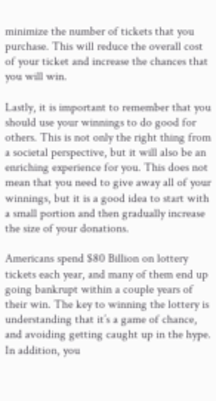minimize the number of tickets that you purchase. This will reduce the overall cost of your ticket and increase the chances that you will win.

Lastly, it is important to remember that you should use your winnings to do good for others. This is not only the right thing from a societal perspective, but it will also be an enriching experience for you. This does not mean that you need to give away all of your winnings, but it is a good idea to start with a small portion and then gradually increase the size of your donations.

Americans spend $80 Billion on lottery tickets each year, and many of them end up going bankrupt within a couple years of their win. The key to winning the lottery is understanding that it’s a game of chance, and avoiding getting caught up in the hype. In addition, you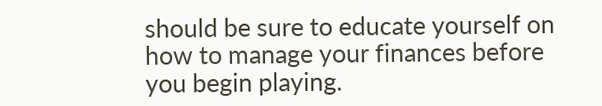should be sure to educate yourself on how to manage your finances before you begin playing.